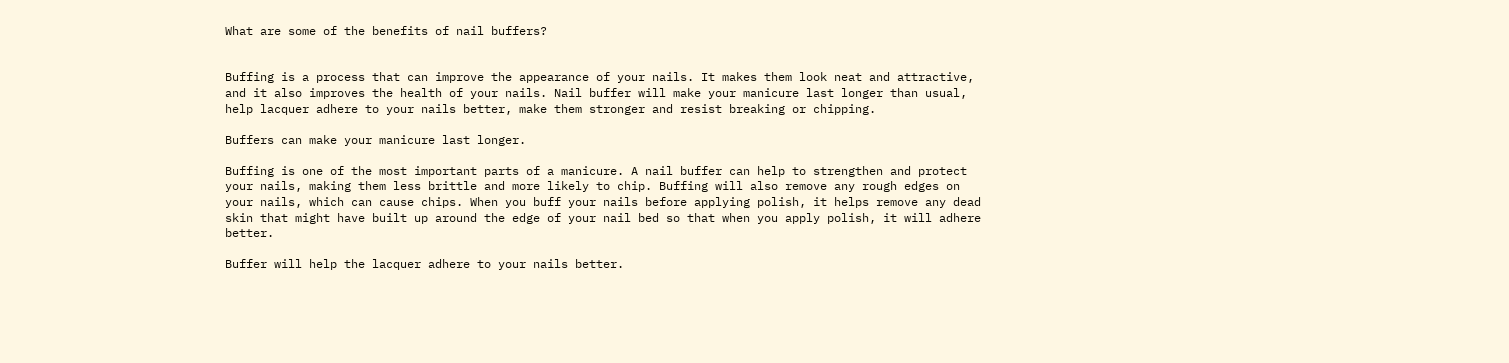What are some of the benefits of nail buffers?


Buffing is a process that can improve the appearance of your nails. It makes them look neat and attractive, and it also improves the health of your nails. Nail buffer will make your manicure last longer than usual, help lacquer adhere to your nails better, make them stronger and resist breaking or chipping.

Buffers can make your manicure last longer.

Buffing is one of the most important parts of a manicure. A nail buffer can help to strengthen and protect your nails, making them less brittle and more likely to chip. Buffing will also remove any rough edges on your nails, which can cause chips. When you buff your nails before applying polish, it helps remove any dead skin that might have built up around the edge of your nail bed so that when you apply polish, it will adhere better.

Buffer will help the lacquer adhere to your nails better.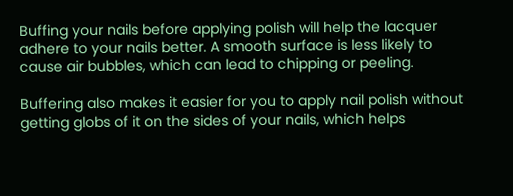Buffing your nails before applying polish will help the lacquer adhere to your nails better. A smooth surface is less likely to cause air bubbles, which can lead to chipping or peeling.

Buffering also makes it easier for you to apply nail polish without getting globs of it on the sides of your nails, which helps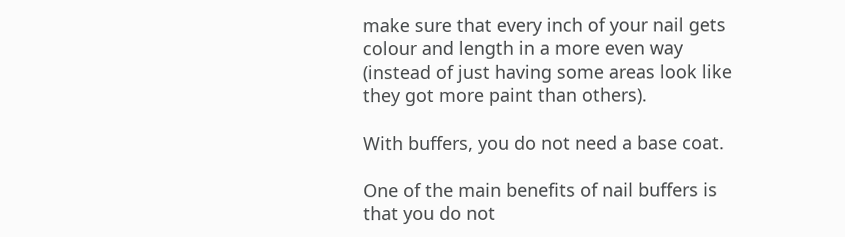make sure that every inch of your nail gets colour and length in a more even way (instead of just having some areas look like they got more paint than others).

With buffers, you do not need a base coat.

One of the main benefits of nail buffers is that you do not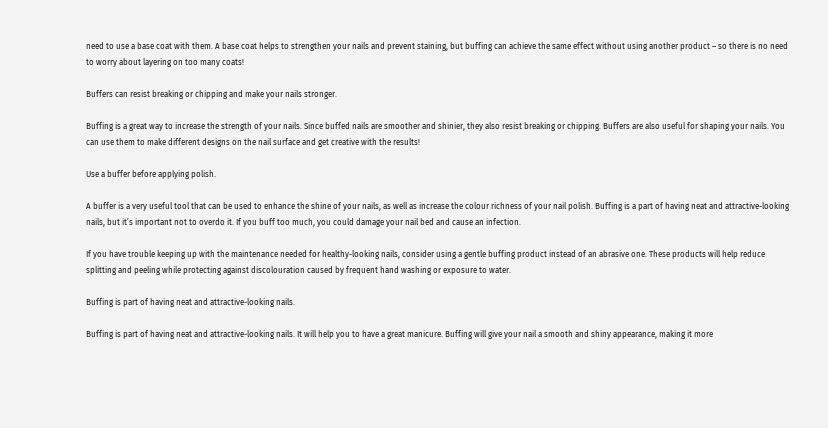need to use a base coat with them. A base coat helps to strengthen your nails and prevent staining, but buffing can achieve the same effect without using another product – so there is no need to worry about layering on too many coats!

Buffers can resist breaking or chipping and make your nails stronger.

Buffing is a great way to increase the strength of your nails. Since buffed nails are smoother and shinier, they also resist breaking or chipping. Buffers are also useful for shaping your nails. You can use them to make different designs on the nail surface and get creative with the results!

Use a buffer before applying polish.

A buffer is a very useful tool that can be used to enhance the shine of your nails, as well as increase the colour richness of your nail polish. Buffing is a part of having neat and attractive-looking nails, but it’s important not to overdo it. If you buff too much, you could damage your nail bed and cause an infection.

If you have trouble keeping up with the maintenance needed for healthy-looking nails, consider using a gentle buffing product instead of an abrasive one. These products will help reduce splitting and peeling while protecting against discolouration caused by frequent hand washing or exposure to water.

Buffing is part of having neat and attractive-looking nails.

Buffing is part of having neat and attractive-looking nails. It will help you to have a great manicure. Buffing will give your nail a smooth and shiny appearance, making it more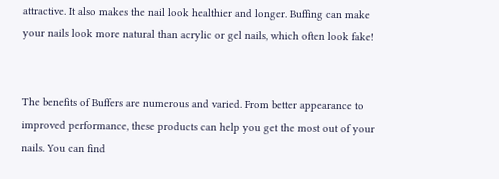attractive. It also makes the nail look healthier and longer. Buffing can make your nails look more natural than acrylic or gel nails, which often look fake!


The benefits of Buffers are numerous and varied. From better appearance to improved performance, these products can help you get the most out of your nails. You can find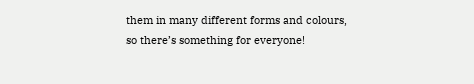them in many different forms and colours, so there’s something for everyone!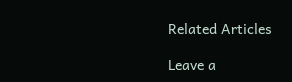Related Articles

Leave a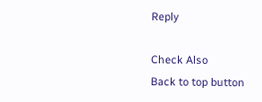Reply

Check Also
Back to top button